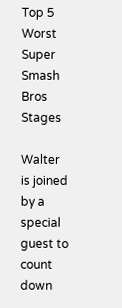Top 5 Worst Super Smash Bros Stages

Walter is joined by a special guest to count down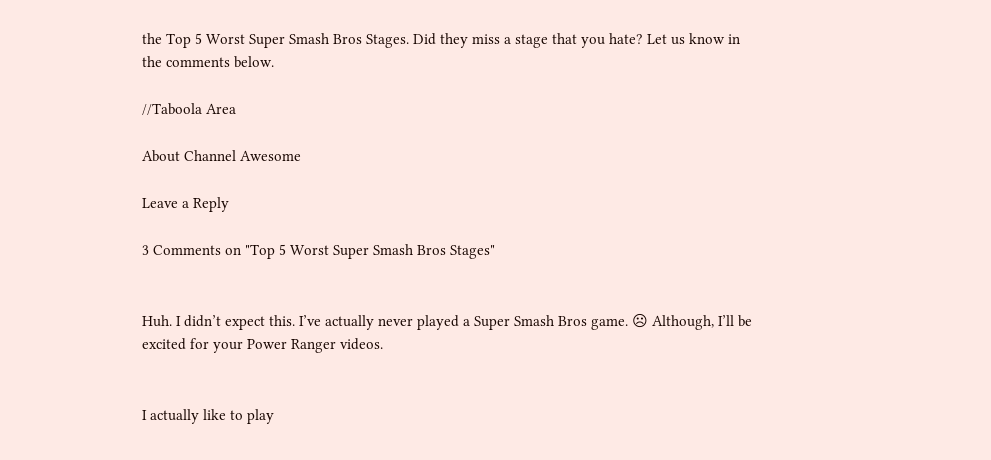the Top 5 Worst Super Smash Bros Stages. Did they miss a stage that you hate? Let us know in the comments below.

//Taboola Area

About Channel Awesome

Leave a Reply

3 Comments on "Top 5 Worst Super Smash Bros Stages"


Huh. I didn’t expect this. I’ve actually never played a Super Smash Bros game. ☹ Although, I’ll be excited for your Power Ranger videos.


I actually like to play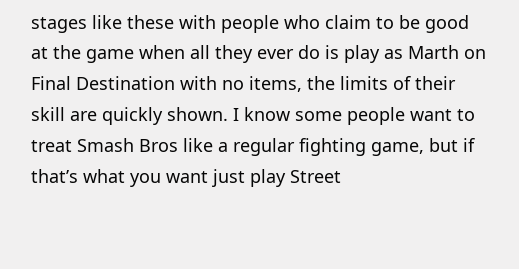stages like these with people who claim to be good at the game when all they ever do is play as Marth on Final Destination with no items, the limits of their skill are quickly shown. I know some people want to treat Smash Bros like a regular fighting game, but if that’s what you want just play Street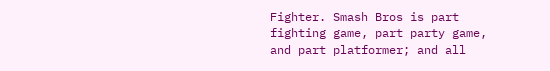Fighter. Smash Bros is part fighting game, part party game, and part platformer; and all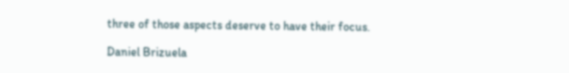three of those aspects deserve to have their focus.

Daniel Brizuela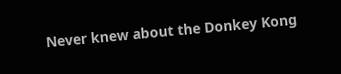Never knew about the Donkey Kong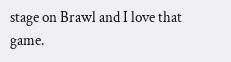stage on Brawl and I love that game.